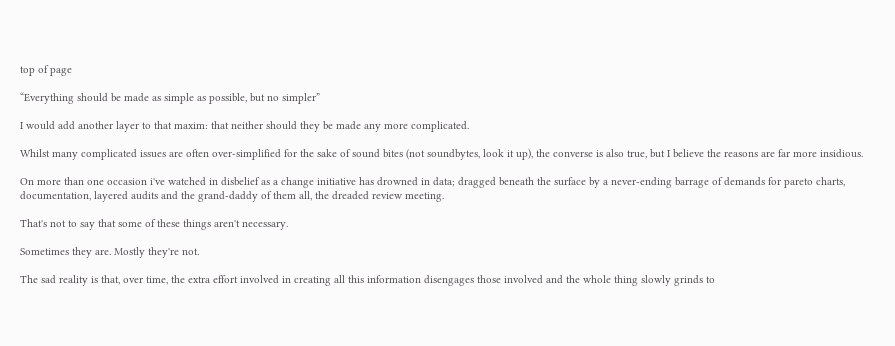top of page

“Everything should be made as simple as possible, but no simpler”

I would add another layer to that maxim: that neither should they be made any more complicated.

Whilst many complicated issues are often over-simplified for the sake of sound bites (not soundbytes, look it up), the converse is also true, but I believe the reasons are far more insidious.

On more than one occasion i've watched in disbelief as a change initiative has drowned in data; dragged beneath the surface by a never-ending barrage of demands for pareto charts, documentation, layered audits and the grand-daddy of them all, the dreaded review meeting.

That's not to say that some of these things aren't necessary.

Sometimes they are. Mostly they're not.

The sad reality is that, over time, the extra effort involved in creating all this information disengages those involved and the whole thing slowly grinds to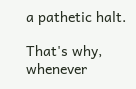a pathetic halt.

That's why, whenever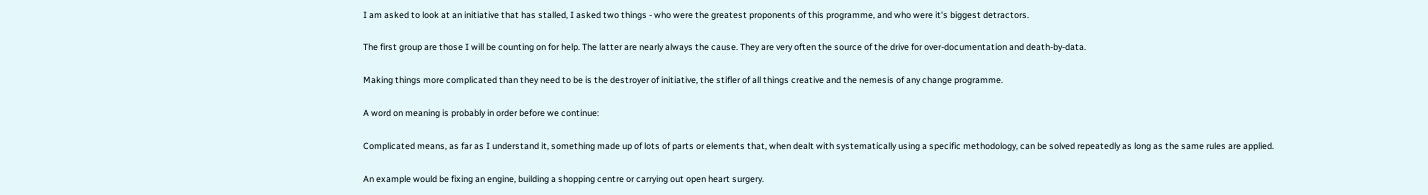I am asked to look at an initiative that has stalled, I asked two things - who were the greatest proponents of this programme, and who were it's biggest detractors.

The first group are those I will be counting on for help. The latter are nearly always the cause. They are very often the source of the drive for over-documentation and death-by-data.

Making things more complicated than they need to be is the destroyer of initiative, the stifler of all things creative and the nemesis of any change programme.

A word on meaning is probably in order before we continue:

Complicated means, as far as I understand it, something made up of lots of parts or elements that, when dealt with systematically using a specific methodology, can be solved repeatedly as long as the same rules are applied.

An example would be fixing an engine, building a shopping centre or carrying out open heart surgery.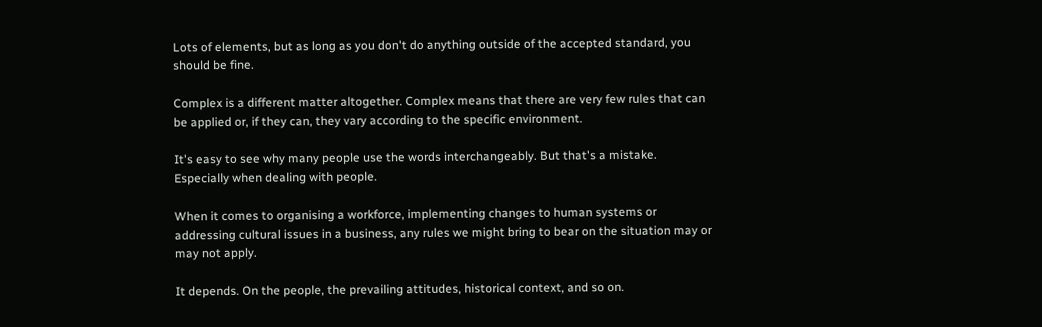Lots of elements, but as long as you don't do anything outside of the accepted standard, you should be fine.

Complex is a different matter altogether. Complex means that there are very few rules that can be applied or, if they can, they vary according to the specific environment.

It's easy to see why many people use the words interchangeably. But that's a mistake. Especially when dealing with people.

When it comes to organising a workforce, implementing changes to human systems or addressing cultural issues in a business, any rules we might bring to bear on the situation may or may not apply.

It depends. On the people, the prevailing attitudes, historical context, and so on.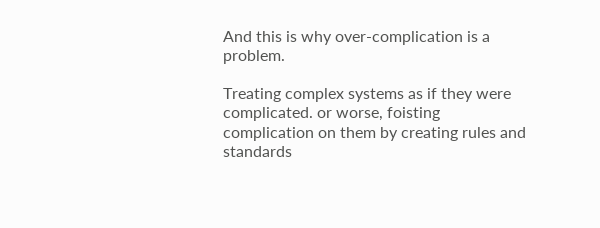And this is why over-complication is a problem.

Treating complex systems as if they were complicated. or worse, foisting complication on them by creating rules and standards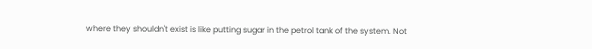where they shouldn't exist is like putting sugar in the petrol tank of the system. Not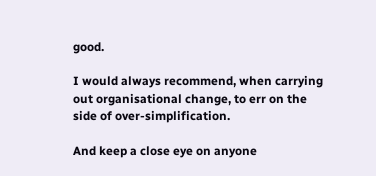good.

I would always recommend, when carrying out organisational change, to err on the side of over-simplification.

And keep a close eye on anyone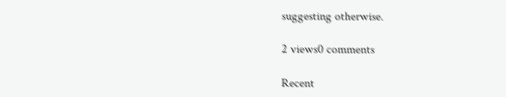suggesting otherwise.

2 views0 comments

Recent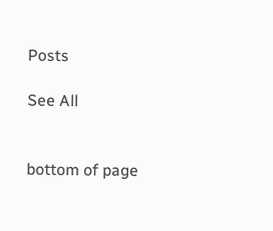Posts

See All


bottom of page